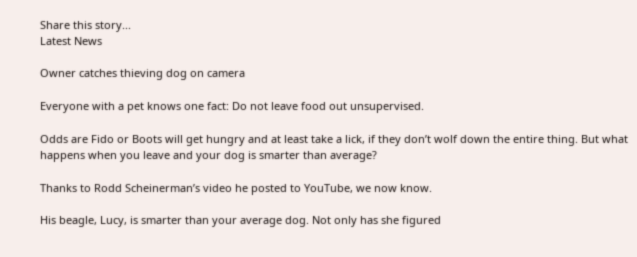Share this story...
Latest News

Owner catches thieving dog on camera

Everyone with a pet knows one fact: Do not leave food out unsupervised.

Odds are Fido or Boots will get hungry and at least take a lick, if they don’t wolf down the entire thing. But what happens when you leave and your dog is smarter than average?

Thanks to Rodd Scheinerman’s video he posted to YouTube, we now know.

His beagle, Lucy, is smarter than your average dog. Not only has she figured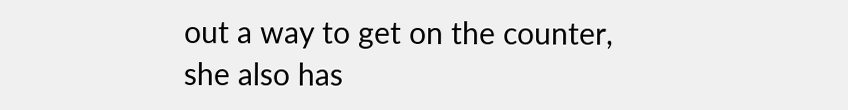out a way to get on the counter, she also has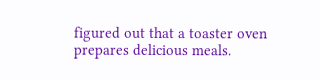figured out that a toaster oven prepares delicious meals.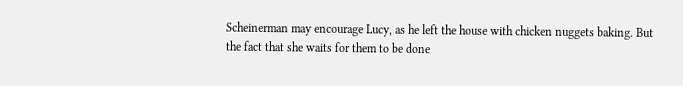Scheinerman may encourage Lucy, as he left the house with chicken nuggets baking. But the fact that she waits for them to be done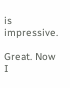is impressive.

Great. Now I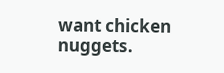want chicken nuggets.